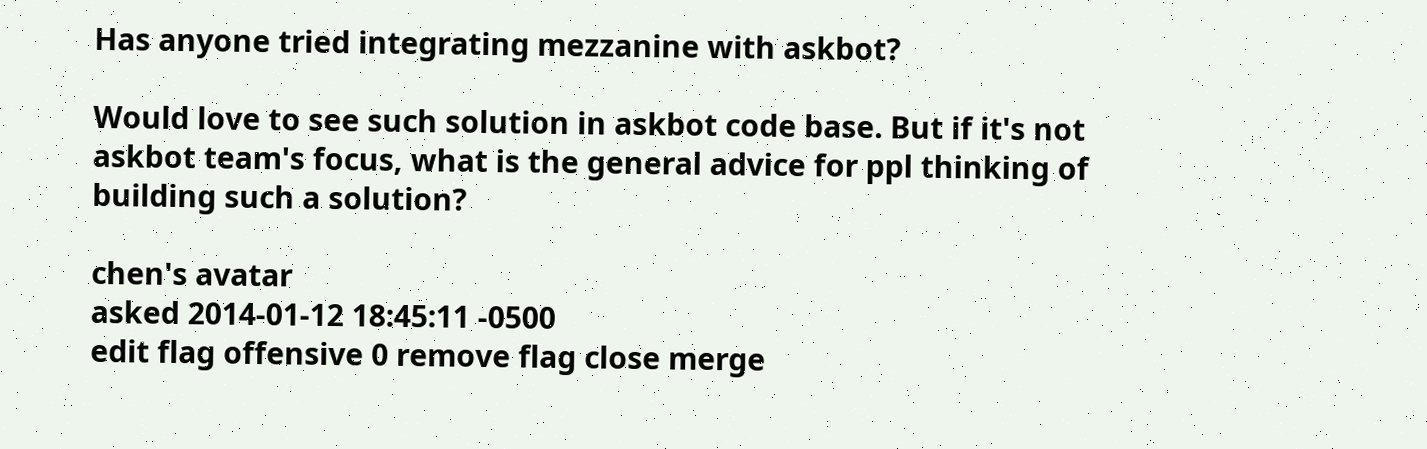Has anyone tried integrating mezzanine with askbot?

Would love to see such solution in askbot code base. But if it's not askbot team's focus, what is the general advice for ppl thinking of building such a solution?

chen's avatar
asked 2014-01-12 18:45:11 -0500
edit flag offensive 0 remove flag close merge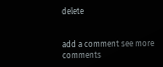delete


add a comment see more comments